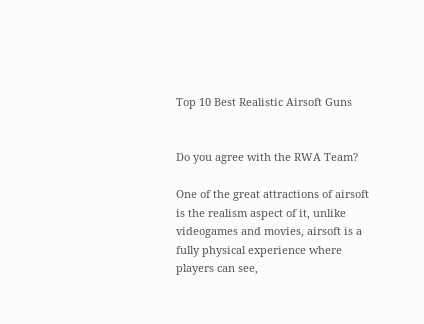Top 10 Best Realistic Airsoft Guns


Do you agree with the RWA Team?

One of the great attractions of airsoft is the realism aspect of it, unlike videogames and movies, airsoft is a fully physical experience where players can see,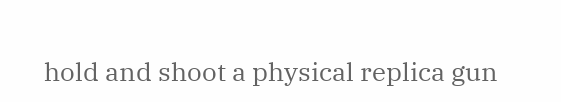hold and shoot a physical replica gun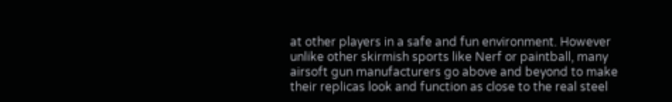at other players in a safe and fun environment. However unlike other skirmish sports like Nerf or paintball, many airsoft gun manufacturers go above and beyond to make their replicas look and function as close to the real steel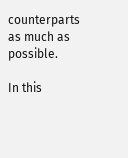counterparts as much as possible.

In this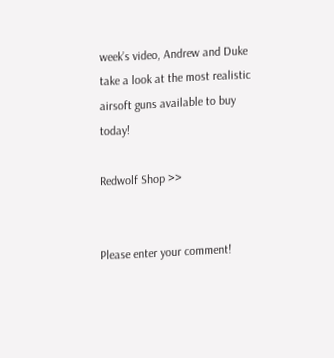week’s video, Andrew and Duke take a look at the most realistic airsoft guns available to buy today!

Redwolf Shop >>


Please enter your comment!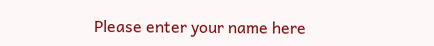Please enter your name here